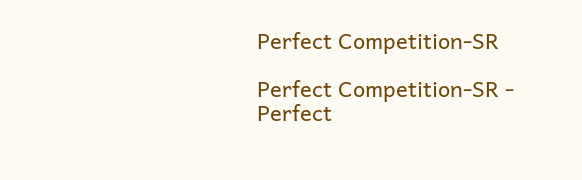Perfect Competition-SR

Perfect Competition-SR - Perfect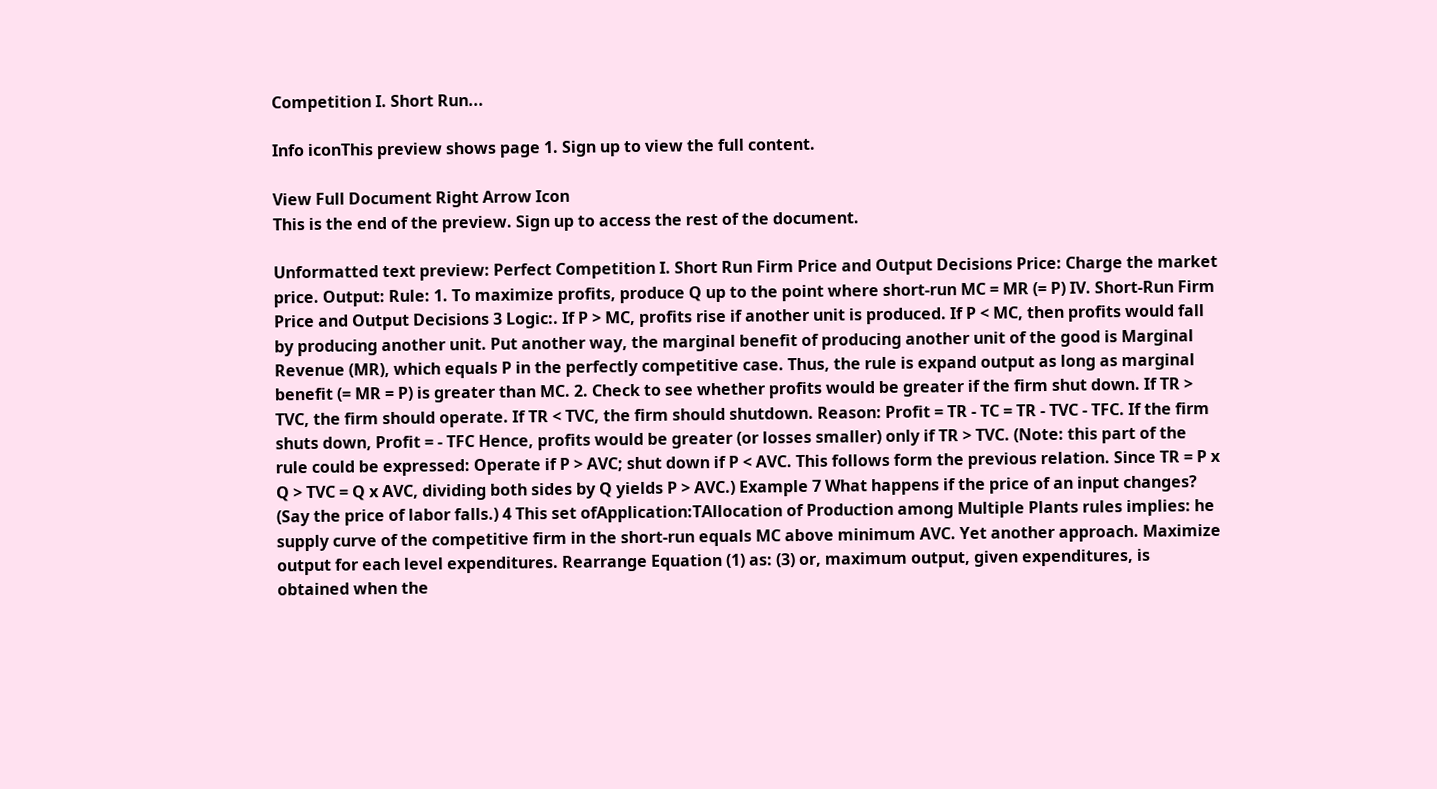Competition I. Short Run...

Info iconThis preview shows page 1. Sign up to view the full content.

View Full Document Right Arrow Icon
This is the end of the preview. Sign up to access the rest of the document.

Unformatted text preview: Perfect Competition I. Short Run Firm Price and Output Decisions Price: Charge the market price. Output: Rule: 1. To maximize profits, produce Q up to the point where short-run MC = MR (= P) IV. Short-Run Firm Price and Output Decisions 3 Logic:. If P > MC, profits rise if another unit is produced. If P < MC, then profits would fall by producing another unit. Put another way, the marginal benefit of producing another unit of the good is Marginal Revenue (MR), which equals P in the perfectly competitive case. Thus, the rule is expand output as long as marginal benefit (= MR = P) is greater than MC. 2. Check to see whether profits would be greater if the firm shut down. If TR > TVC, the firm should operate. If TR < TVC, the firm should shutdown. Reason: Profit = TR - TC = TR - TVC - TFC. If the firm shuts down, Profit = - TFC Hence, profits would be greater (or losses smaller) only if TR > TVC. (Note: this part of the rule could be expressed: Operate if P > AVC; shut down if P < AVC. This follows form the previous relation. Since TR = P x Q > TVC = Q x AVC, dividing both sides by Q yields P > AVC.) Example 7 What happens if the price of an input changes? (Say the price of labor falls.) 4 This set ofApplication:TAllocation of Production among Multiple Plants rules implies: he supply curve of the competitive firm in the short-run equals MC above minimum AVC. Yet another approach. Maximize output for each level expenditures. Rearrange Equation (1) as: (3) or, maximum output, given expenditures, is obtained when the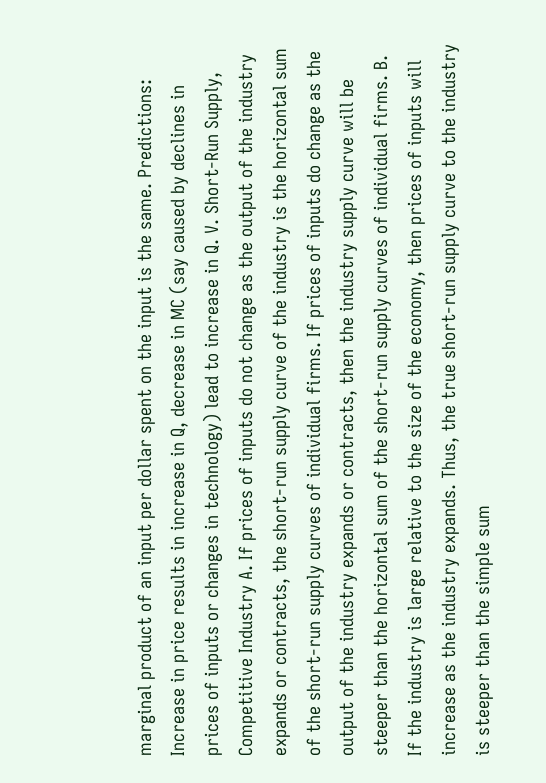marginal product of an input per dollar spent on the input is the same. Predictions: Increase in price results in increase in Q, decrease in MC (say caused by declines in prices of inputs or changes in technology) lead to increase in Q. V. Short-Run Supply, Competitive Industry A. If prices of inputs do not change as the output of the industry expands or contracts, the short-run supply curve of the industry is the horizontal sum of the short-run supply curves of individual firms. If prices of inputs do change as the output of the industry expands or contracts, then the industry supply curve will be steeper than the horizontal sum of the short-run supply curves of individual firms. B. If the industry is large relative to the size of the economy, then prices of inputs will increase as the industry expands. Thus, the true short-run supply curve to the industry is steeper than the simple sum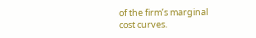of the firm’s marginal cost curves.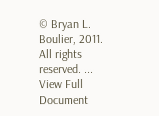© Bryan L. Boulier, 2011. All rights reserved. ...
View Full Document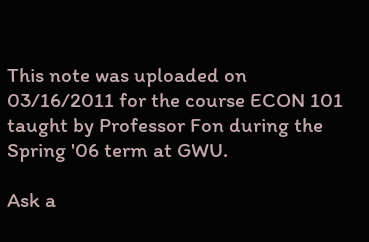This note was uploaded on 03/16/2011 for the course ECON 101 taught by Professor Fon during the Spring '06 term at GWU.

Ask a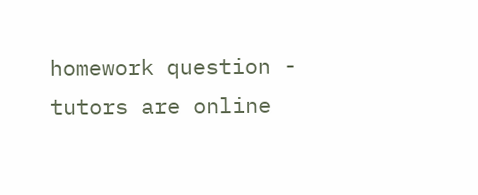homework question - tutors are online